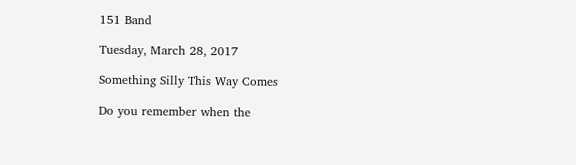151 Band

Tuesday, March 28, 2017

Something Silly This Way Comes

Do you remember when the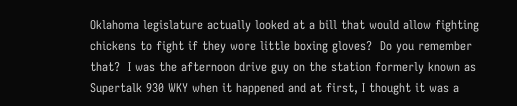Oklahoma legislature actually looked at a bill that would allow fighting chickens to fight if they wore little boxing gloves?  Do you remember that?  I was the afternoon drive guy on the station formerly known as Supertalk 930 WKY when it happened and at first, I thought it was a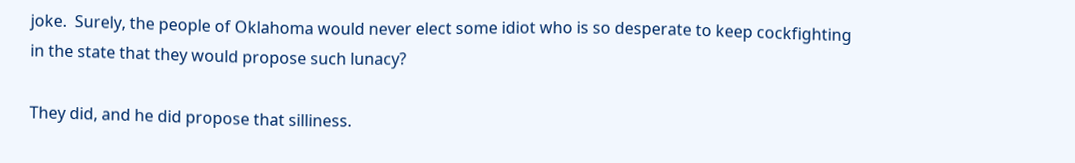joke.  Surely, the people of Oklahoma would never elect some idiot who is so desperate to keep cockfighting in the state that they would propose such lunacy?

They did, and he did propose that silliness.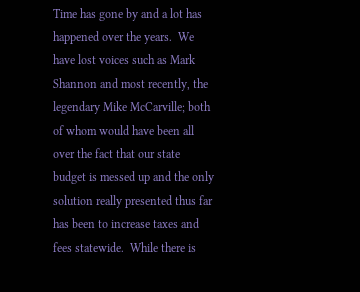Time has gone by and a lot has happened over the years.  We have lost voices such as Mark Shannon and most recently, the legendary Mike McCarville; both of whom would have been all over the fact that our state budget is messed up and the only solution really presented thus far has been to increase taxes and fees statewide.  While there is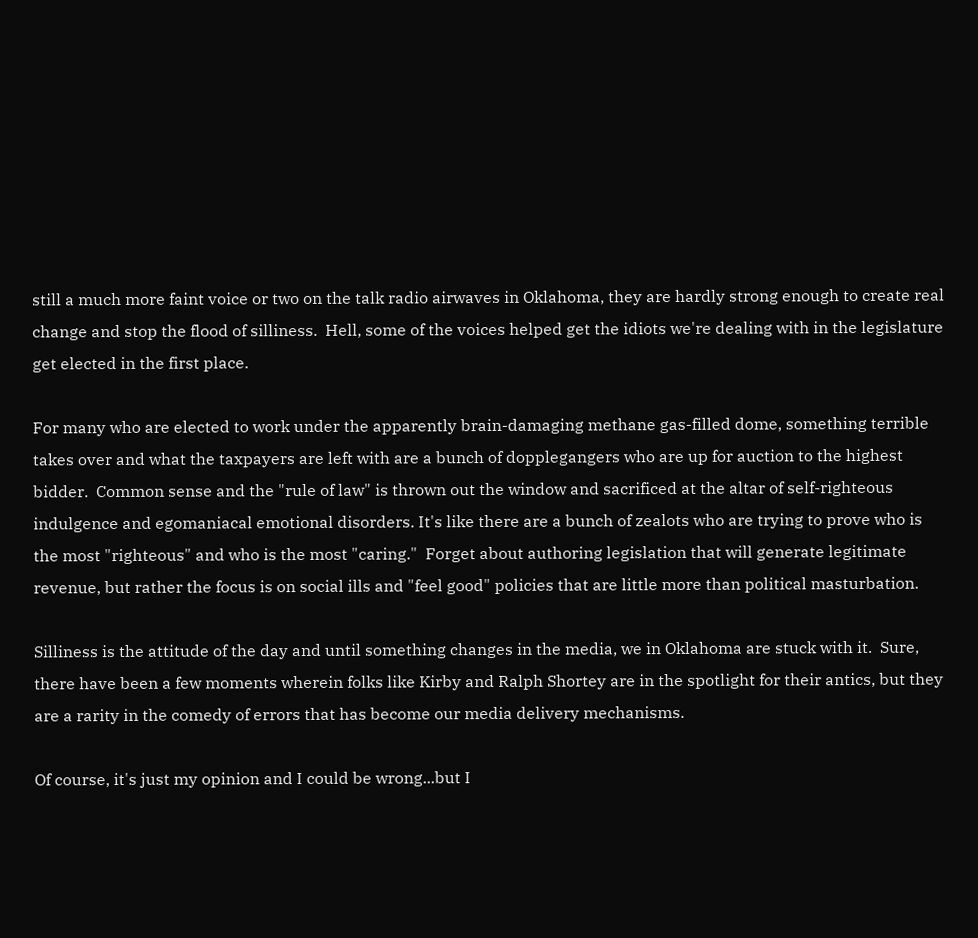still a much more faint voice or two on the talk radio airwaves in Oklahoma, they are hardly strong enough to create real change and stop the flood of silliness.  Hell, some of the voices helped get the idiots we're dealing with in the legislature get elected in the first place.

For many who are elected to work under the apparently brain-damaging methane gas-filled dome, something terrible takes over and what the taxpayers are left with are a bunch of dopplegangers who are up for auction to the highest bidder.  Common sense and the "rule of law" is thrown out the window and sacrificed at the altar of self-righteous indulgence and egomaniacal emotional disorders. It's like there are a bunch of zealots who are trying to prove who is the most "righteous" and who is the most "caring."  Forget about authoring legislation that will generate legitimate revenue, but rather the focus is on social ills and "feel good" policies that are little more than political masturbation.

Silliness is the attitude of the day and until something changes in the media, we in Oklahoma are stuck with it.  Sure, there have been a few moments wherein folks like Kirby and Ralph Shortey are in the spotlight for their antics, but they are a rarity in the comedy of errors that has become our media delivery mechanisms.

Of course, it's just my opinion and I could be wrong...but I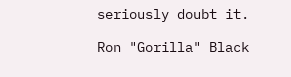seriously doubt it.

Ron "Gorilla" Black